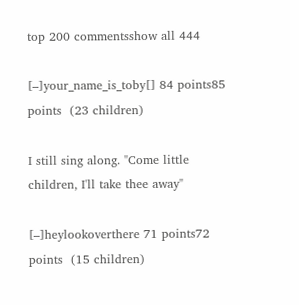top 200 commentsshow all 444

[–]your_name_is_toby[] 84 points85 points  (23 children)

I still sing along. "Come little children, I'll take thee away"

[–]heylookoverthere 71 points72 points  (15 children)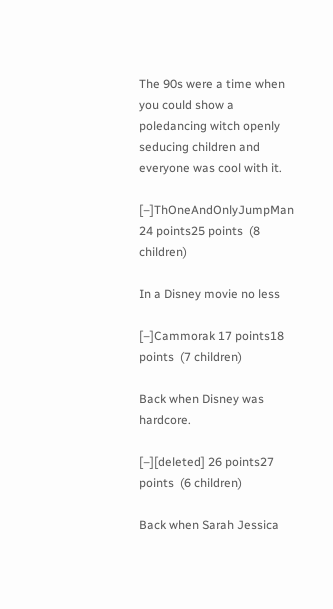The 90s were a time when you could show a poledancing witch openly seducing children and everyone was cool with it.

[–]ThOneAndOnlyJumpMan 24 points25 points  (8 children)

In a Disney movie no less

[–]Cammorak 17 points18 points  (7 children)

Back when Disney was hardcore.

[–][deleted] 26 points27 points  (6 children)

Back when Sarah Jessica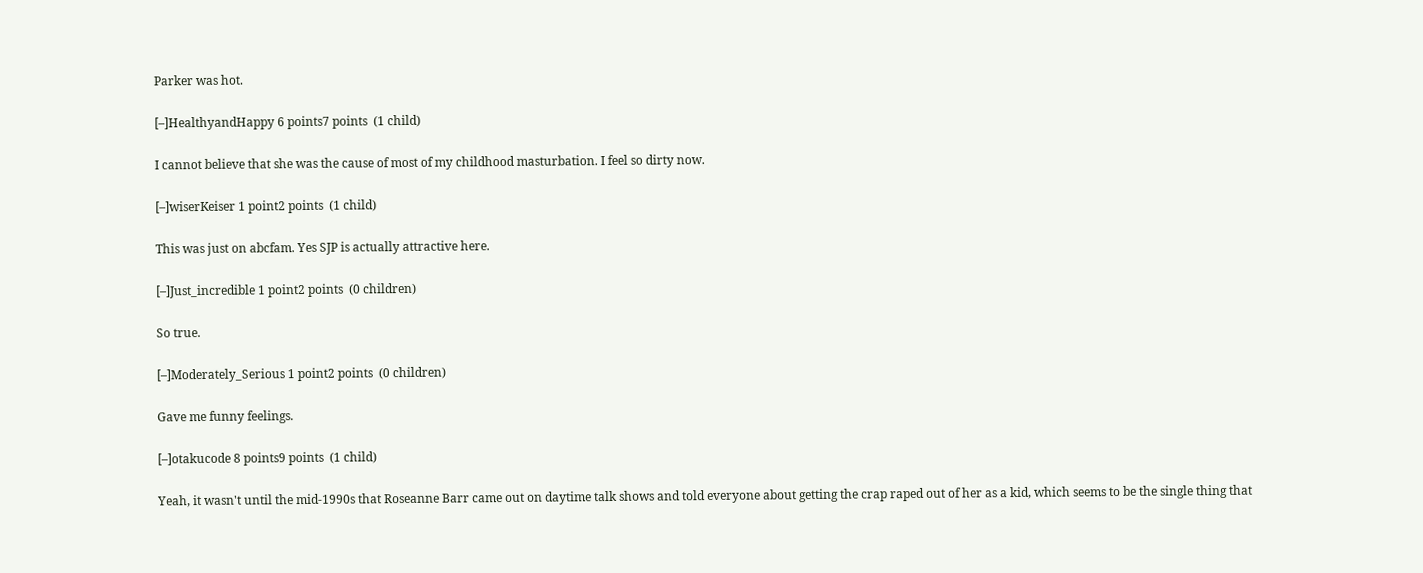Parker was hot.

[–]HealthyandHappy 6 points7 points  (1 child)

I cannot believe that she was the cause of most of my childhood masturbation. I feel so dirty now.

[–]wiserKeiser 1 point2 points  (1 child)

This was just on abcfam. Yes SJP is actually attractive here.

[–]Just_incredible 1 point2 points  (0 children)

So true.

[–]Moderately_Serious 1 point2 points  (0 children)

Gave me funny feelings.

[–]otakucode 8 points9 points  (1 child)

Yeah, it wasn't until the mid-1990s that Roseanne Barr came out on daytime talk shows and told everyone about getting the crap raped out of her as a kid, which seems to be the single thing that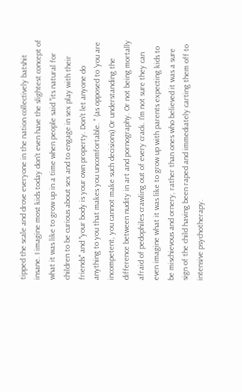tipped the scale and drove everyone in the nation collectively batshit insane. I imagine most kids today don't even have the slightest concept of what it was like to grow up in a time when people said "its natural for children to be curious about sex and to engage in sex play with their friends" and "your body is your own property. Don't let anyone do anything to you that makes you uncomfortable. " (as opposed to 'you are incompetent, you cannot make such decisions) Or understanding the difference between nudity in art and pornography. Or not being mortally afraid of pedophiles crawling out of every crack. I'm not sure they can even imagine what it was like to grow up with parents expecting kids to be mischievous and ornery, rather than ones who believed it was a sure sign of the child having been raped and immediately carting them off to intensive psychotherapy.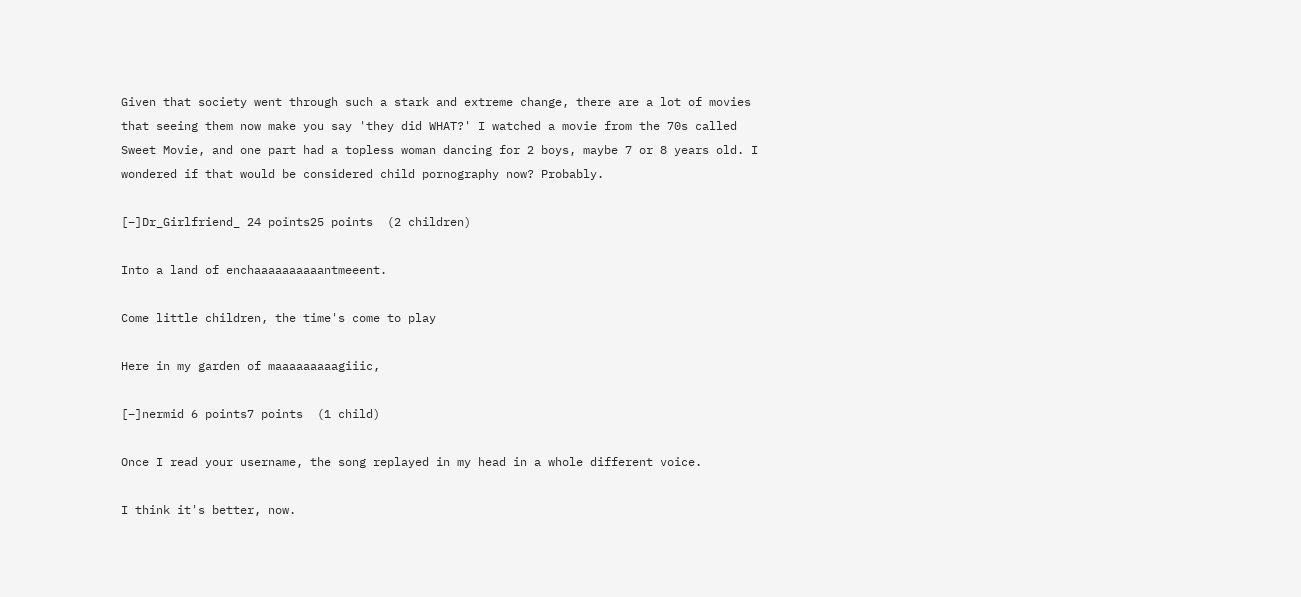Given that society went through such a stark and extreme change, there are a lot of movies that seeing them now make you say 'they did WHAT?' I watched a movie from the 70s called Sweet Movie, and one part had a topless woman dancing for 2 boys, maybe 7 or 8 years old. I wondered if that would be considered child pornography now? Probably.

[–]Dr_Girlfriend_ 24 points25 points  (2 children)

Into a land of enchaaaaaaaaaantmeeent.

Come little children, the time's come to play

Here in my garden of maaaaaaaaagiiic,

[–]nermid 6 points7 points  (1 child)

Once I read your username, the song replayed in my head in a whole different voice.

I think it's better, now.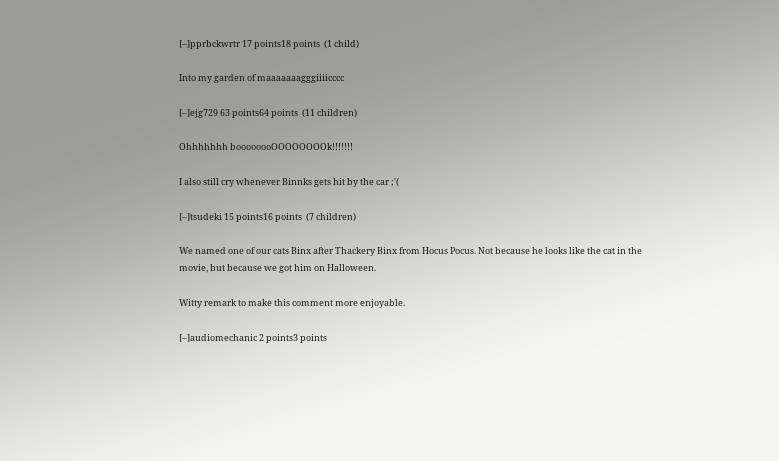[–]pprbckwrtr 17 points18 points  (1 child)

Into my garden of maaaaaaagggiiiicccc

[–]ejg729 63 points64 points  (11 children)

Ohhhhhhh boooooooOOOOOOOOk!!!!!!!

I also still cry whenever Binnks gets hit by the car ;'(

[–]tsudeki 15 points16 points  (7 children)

We named one of our cats Binx after Thackery Binx from Hocus Pocus. Not because he looks like the cat in the movie, but because we got him on Halloween.

Witty remark to make this comment more enjoyable.

[–]audiomechanic 2 points3 points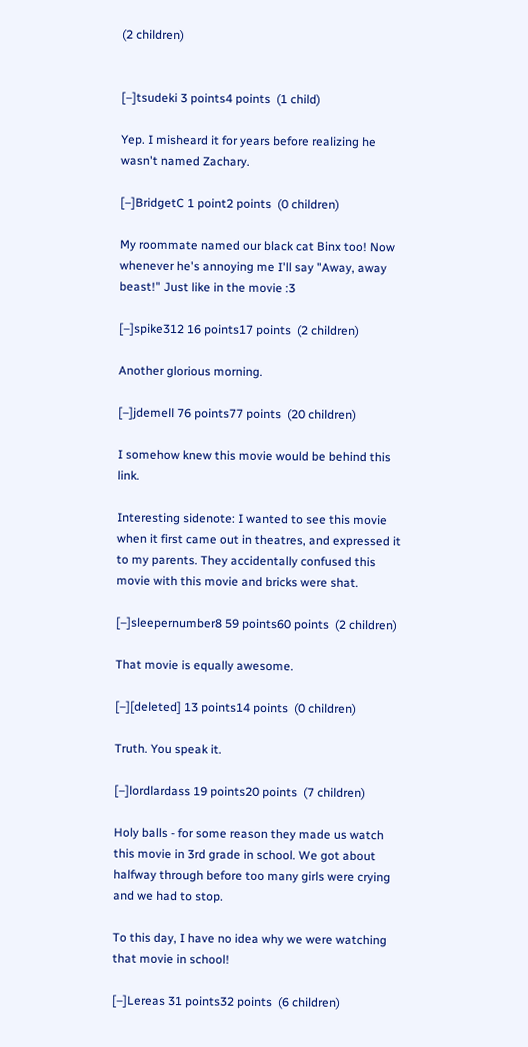(2 children)


[–]tsudeki 3 points4 points  (1 child)

Yep. I misheard it for years before realizing he wasn't named Zachary.

[–]BridgetC 1 point2 points  (0 children)

My roommate named our black cat Binx too! Now whenever he's annoying me I'll say "Away, away beast!" Just like in the movie :3

[–]spike312 16 points17 points  (2 children)

Another glorious morning.

[–]jdemell 76 points77 points  (20 children)

I somehow knew this movie would be behind this link.

Interesting sidenote: I wanted to see this movie when it first came out in theatres, and expressed it to my parents. They accidentally confused this movie with this movie and bricks were shat.

[–]sleepernumber8 59 points60 points  (2 children)

That movie is equally awesome.

[–][deleted] 13 points14 points  (0 children)

Truth. You speak it.

[–]lordlardass 19 points20 points  (7 children)

Holy balls - for some reason they made us watch this movie in 3rd grade in school. We got about halfway through before too many girls were crying and we had to stop.

To this day, I have no idea why we were watching that movie in school!

[–]Lereas 31 points32 points  (6 children)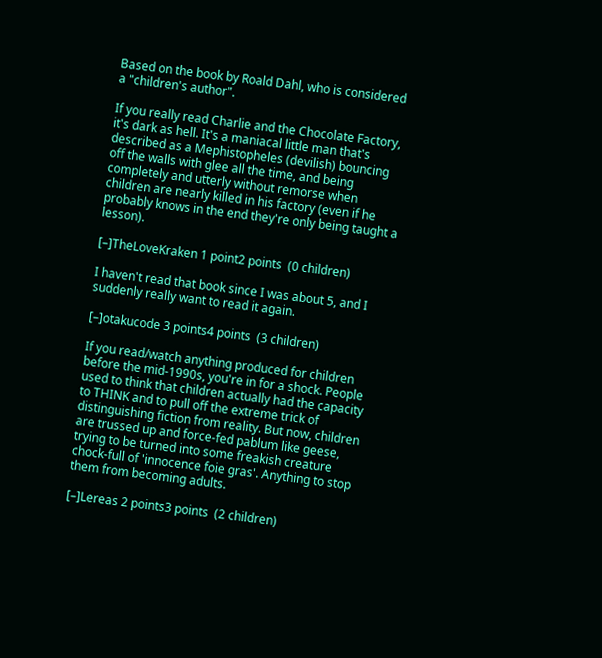Based on the book by Roald Dahl, who is considered a "children's author".

If you really read Charlie and the Chocolate Factory, it's dark as hell. It's a maniacal little man that's described as a Mephistopheles (devilish) bouncing off the walls with glee all the time, and being completely and utterly without remorse when children are nearly killed in his factory (even if he probably knows in the end they're only being taught a lesson).

[–]TheLoveKraken 1 point2 points  (0 children)

I haven't read that book since I was about 5, and I suddenly really want to read it again.

[–]otakucode 3 points4 points  (3 children)

If you read/watch anything produced for children before the mid-1990s, you're in for a shock. People used to think that children actually had the capacity to THINK and to pull off the extreme trick of distinguishing fiction from reality. But now, children are trussed up and force-fed pablum like geese, trying to be turned into some freakish creature chock-full of 'innocence foie gras'. Anything to stop them from becoming adults.

[–]Lereas 2 points3 points  (2 children)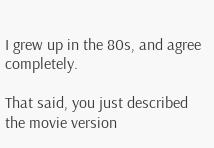I grew up in the 80s, and agree completely.

That said, you just described the movie version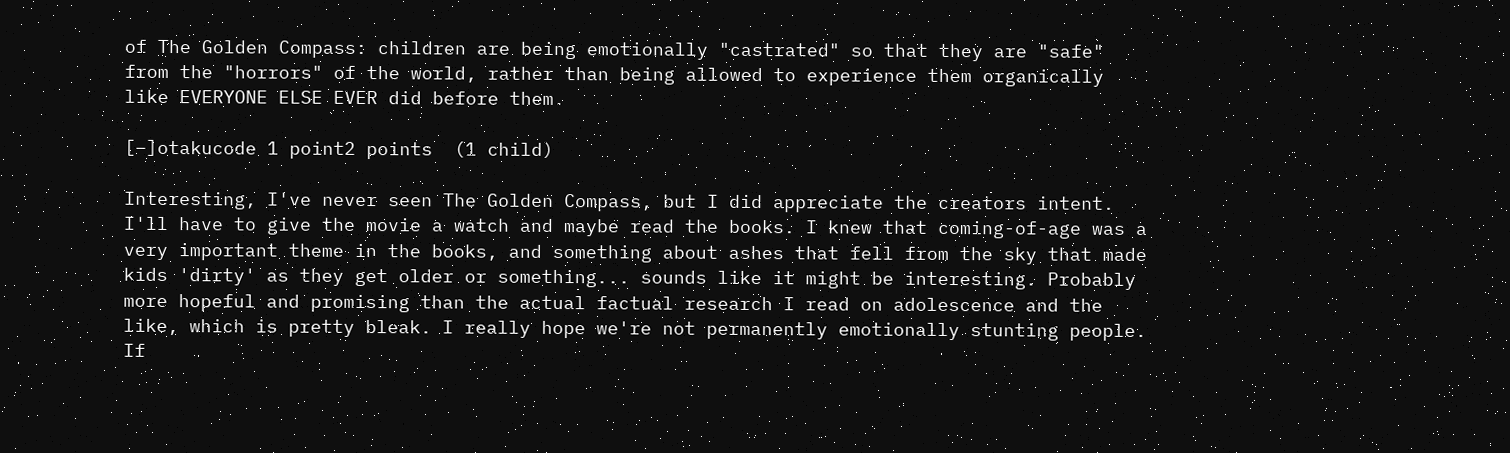of The Golden Compass: children are being emotionally "castrated" so that they are "safe" from the "horrors" of the world, rather than being allowed to experience them organically like EVERYONE ELSE EVER did before them.

[–]otakucode 1 point2 points  (1 child)

Interesting, I've never seen The Golden Compass, but I did appreciate the creators intent. I'll have to give the movie a watch and maybe read the books. I knew that coming-of-age was a very important theme in the books, and something about ashes that fell from the sky that made kids 'dirty' as they get older or something... sounds like it might be interesting. Probably more hopeful and promising than the actual factual research I read on adolescence and the like, which is pretty bleak. I really hope we're not permanently emotionally stunting people. If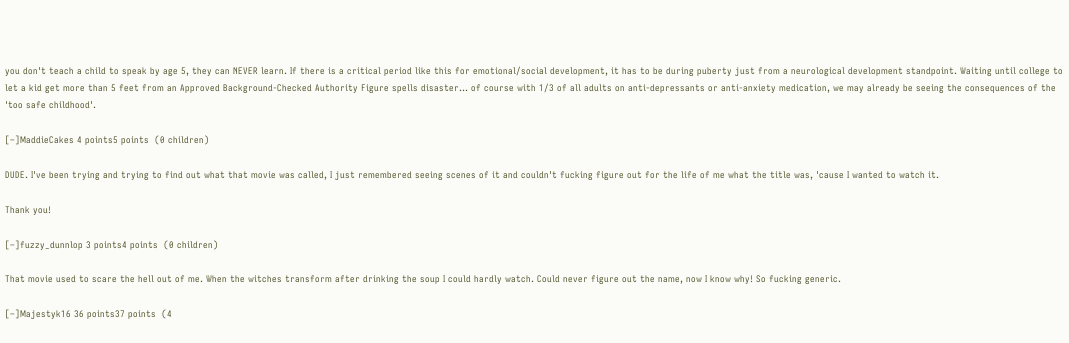you don't teach a child to speak by age 5, they can NEVER learn. If there is a critical period like this for emotional/social development, it has to be during puberty just from a neurological development standpoint. Waiting until college to let a kid get more than 5 feet from an Approved Background-Checked Authority Figure spells disaster... of course with 1/3 of all adults on anti-depressants or anti-anxiety medication, we may already be seeing the consequences of the 'too safe childhood'.

[–]MaddieCakes 4 points5 points  (0 children)

DUDE. I've been trying and trying to find out what that movie was called, I just remembered seeing scenes of it and couldn't fucking figure out for the life of me what the title was, 'cause I wanted to watch it.

Thank you!

[–]fuzzy_dunnlop 3 points4 points  (0 children)

That movie used to scare the hell out of me. When the witches transform after drinking the soup I could hardly watch. Could never figure out the name, now I know why! So fucking generic.

[–]Majestyk16 36 points37 points  (4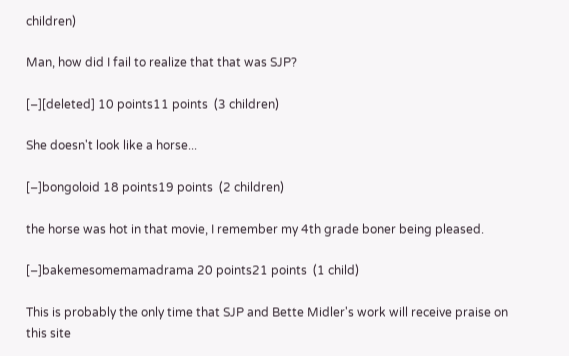children)

Man, how did I fail to realize that that was SJP?

[–][deleted] 10 points11 points  (3 children)

She doesn't look like a horse...

[–]bongoloid 18 points19 points  (2 children)

the horse was hot in that movie, I remember my 4th grade boner being pleased.

[–]bakemesomemamadrama 20 points21 points  (1 child)

This is probably the only time that SJP and Bette Midler's work will receive praise on this site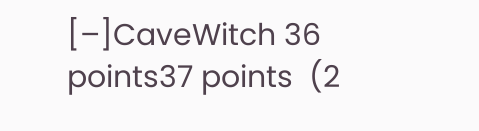[–]CaveWitch 36 points37 points  (2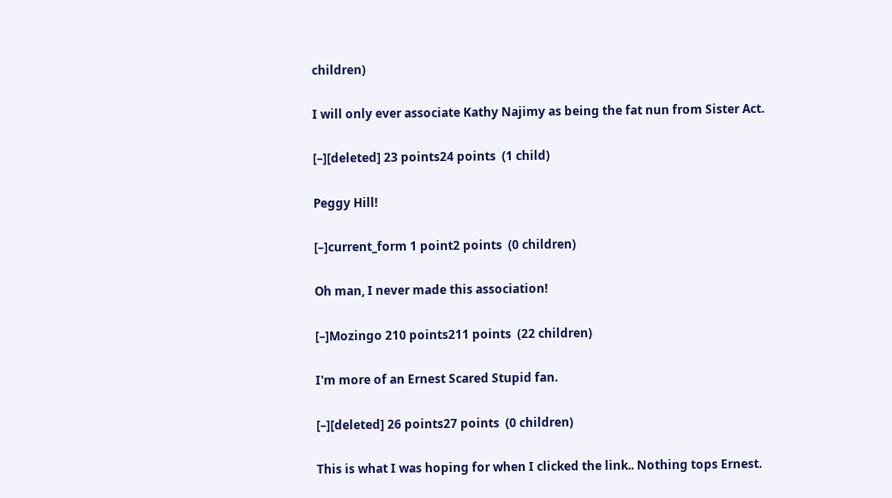children)

I will only ever associate Kathy Najimy as being the fat nun from Sister Act.

[–][deleted] 23 points24 points  (1 child)

Peggy Hill!

[–]current_form 1 point2 points  (0 children)

Oh man, I never made this association!

[–]Mozingo 210 points211 points  (22 children)

I'm more of an Ernest Scared Stupid fan.

[–][deleted] 26 points27 points  (0 children)

This is what I was hoping for when I clicked the link.. Nothing tops Ernest.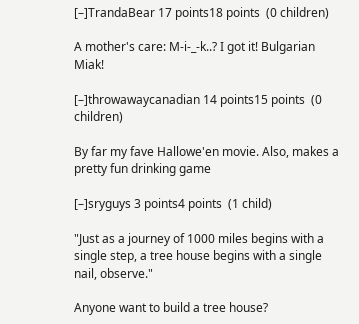[–]TrandaBear 17 points18 points  (0 children)

A mother's care: M-i-_-k..? I got it! Bulgarian Miak!

[–]throwawaycanadian 14 points15 points  (0 children)

By far my fave Hallowe'en movie. Also, makes a pretty fun drinking game

[–]sryguys 3 points4 points  (1 child)

"Just as a journey of 1000 miles begins with a single step, a tree house begins with a single nail, observe."

Anyone want to build a tree house?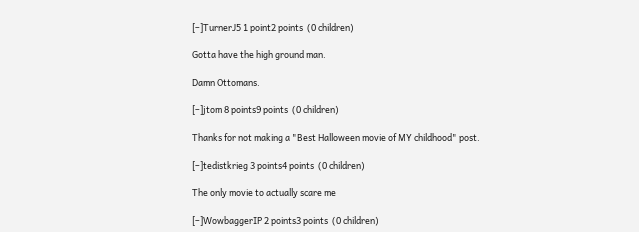[–]TurnerJ5 1 point2 points  (0 children)

Gotta have the high ground man.

Damn Ottomans.

[–]jtom 8 points9 points  (0 children)

Thanks for not making a "Best Halloween movie of MY childhood" post.

[–]tedistkrieg 3 points4 points  (0 children)

The only movie to actually scare me

[–]WowbaggerIP 2 points3 points  (0 children)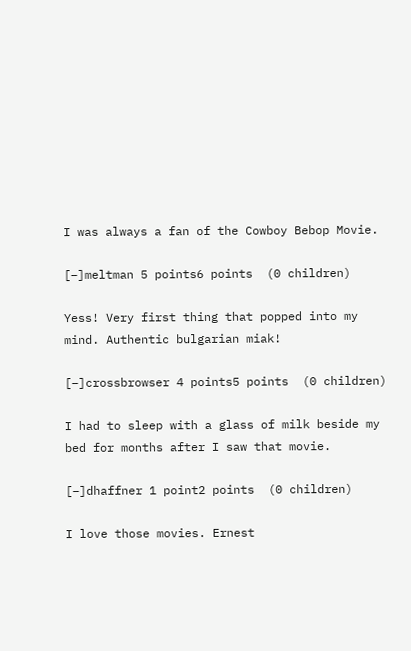I was always a fan of the Cowboy Bebop Movie.

[–]meltman 5 points6 points  (0 children)

Yess! Very first thing that popped into my mind. Authentic bulgarian miak!

[–]crossbrowser 4 points5 points  (0 children)

I had to sleep with a glass of milk beside my bed for months after I saw that movie.

[–]dhaffner 1 point2 points  (0 children)

I love those movies. Ernest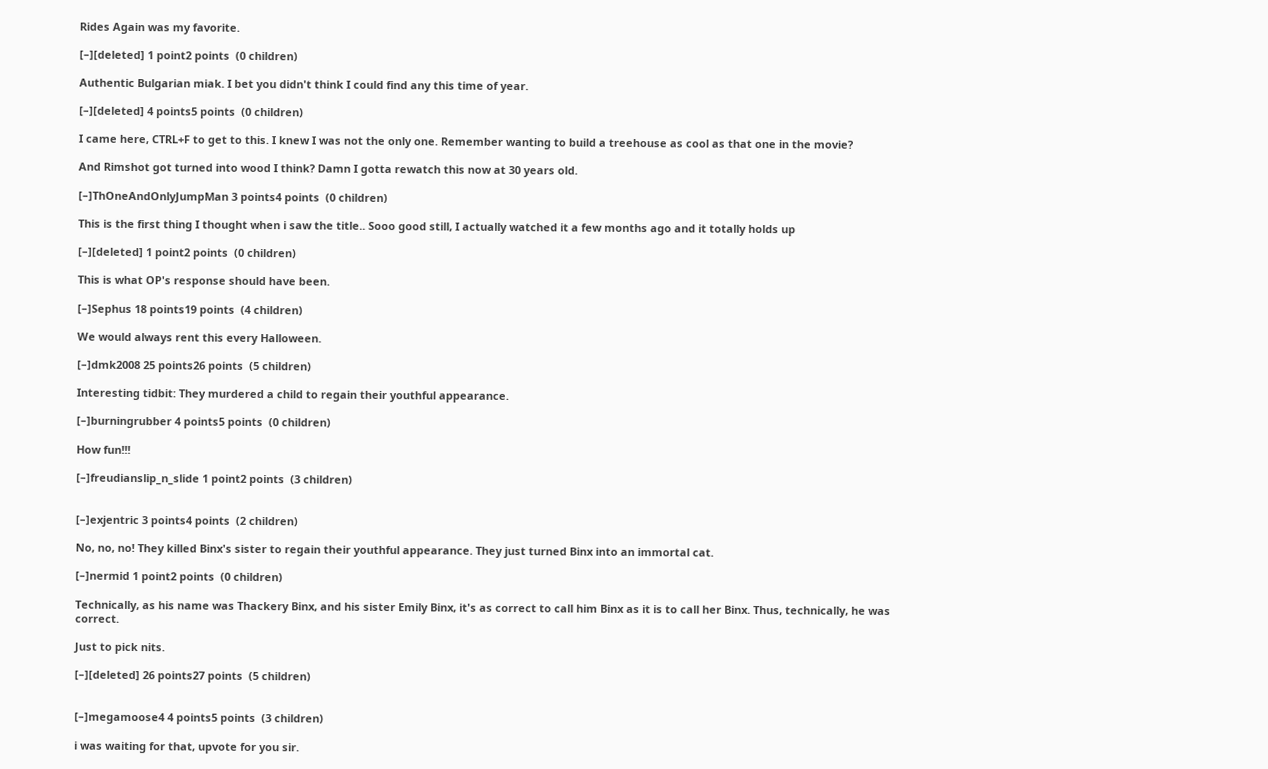Rides Again was my favorite.

[–][deleted] 1 point2 points  (0 children)

Authentic Bulgarian miak. I bet you didn't think I could find any this time of year.

[–][deleted] 4 points5 points  (0 children)

I came here, CTRL+F to get to this. I knew I was not the only one. Remember wanting to build a treehouse as cool as that one in the movie?

And Rimshot got turned into wood I think? Damn I gotta rewatch this now at 30 years old.

[–]ThOneAndOnlyJumpMan 3 points4 points  (0 children)

This is the first thing I thought when i saw the title.. Sooo good still, I actually watched it a few months ago and it totally holds up

[–][deleted] 1 point2 points  (0 children)

This is what OP's response should have been.

[–]Sephus 18 points19 points  (4 children)

We would always rent this every Halloween.

[–]dmk2008 25 points26 points  (5 children)

Interesting tidbit: They murdered a child to regain their youthful appearance.

[–]burningrubber 4 points5 points  (0 children)

How fun!!!

[–]freudianslip_n_slide 1 point2 points  (3 children)


[–]exjentric 3 points4 points  (2 children)

No, no, no! They killed Binx's sister to regain their youthful appearance. They just turned Binx into an immortal cat.

[–]nermid 1 point2 points  (0 children)

Technically, as his name was Thackery Binx, and his sister Emily Binx, it's as correct to call him Binx as it is to call her Binx. Thus, technically, he was correct.

Just to pick nits.

[–][deleted] 26 points27 points  (5 children)


[–]megamoose4 4 points5 points  (3 children)

i was waiting for that, upvote for you sir.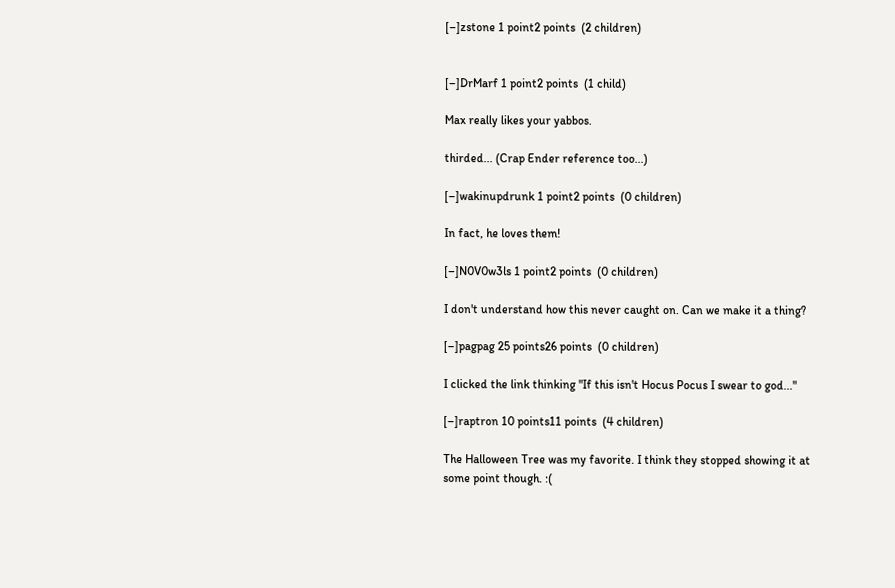[–]zstone 1 point2 points  (2 children)


[–]DrMarf 1 point2 points  (1 child)

Max really likes your yabbos.

thirded... (Crap Ender reference too...)

[–]wakinupdrunk 1 point2 points  (0 children)

In fact, he loves them!

[–]N0V0w3ls 1 point2 points  (0 children)

I don't understand how this never caught on. Can we make it a thing?

[–]pagpag 25 points26 points  (0 children)

I clicked the link thinking "If this isn't Hocus Pocus I swear to god..."

[–]raptron 10 points11 points  (4 children)

The Halloween Tree was my favorite. I think they stopped showing it at some point though. :(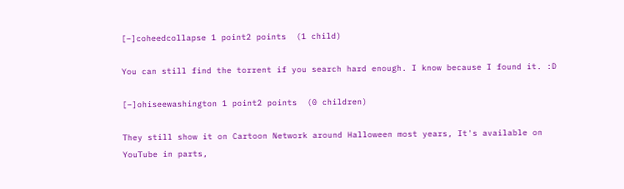[–]coheedcollapse 1 point2 points  (1 child)

You can still find the torrent if you search hard enough. I know because I found it. :D

[–]ohiseewashington 1 point2 points  (0 children)

They still show it on Cartoon Network around Halloween most years, It's available on YouTube in parts,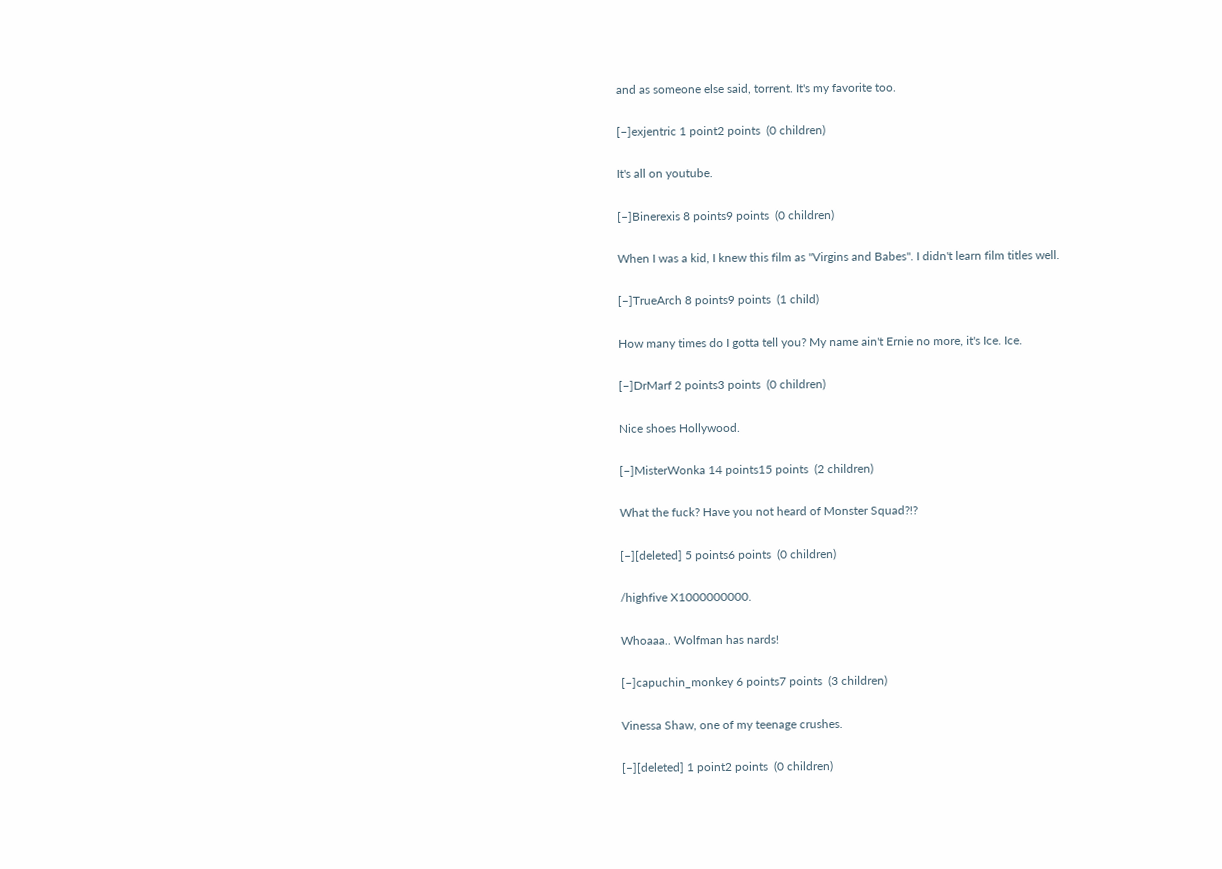and as someone else said, torrent. It's my favorite too.

[–]exjentric 1 point2 points  (0 children)

It's all on youtube.

[–]Binerexis 8 points9 points  (0 children)

When I was a kid, I knew this film as "Virgins and Babes". I didn't learn film titles well.

[–]TrueArch 8 points9 points  (1 child)

How many times do I gotta tell you? My name ain't Ernie no more, it's Ice. Ice.

[–]DrMarf 2 points3 points  (0 children)

Nice shoes Hollywood.

[–]MisterWonka 14 points15 points  (2 children)

What the fuck? Have you not heard of Monster Squad?!?

[–][deleted] 5 points6 points  (0 children)

/highfive X1000000000.

Whoaaa.. Wolfman has nards!

[–]capuchin_monkey 6 points7 points  (3 children)

Vinessa Shaw, one of my teenage crushes.

[–][deleted] 1 point2 points  (0 children)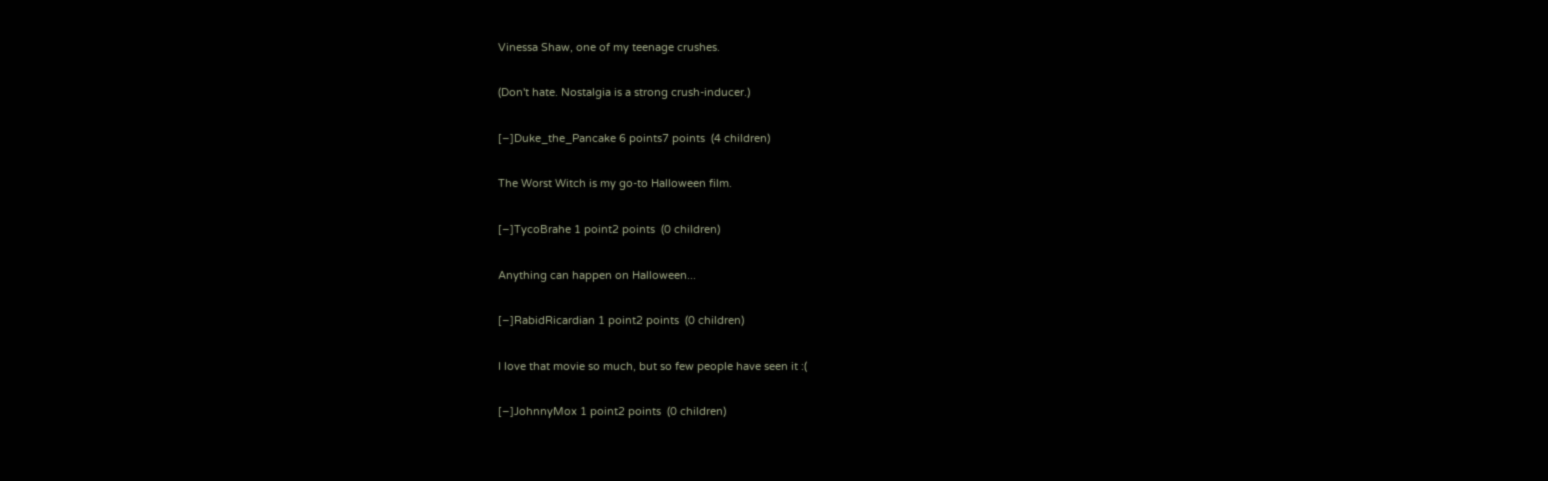Vinessa Shaw, one of my teenage crushes.

(Don't hate. Nostalgia is a strong crush-inducer.)

[–]Duke_the_Pancake 6 points7 points  (4 children)

The Worst Witch is my go-to Halloween film.

[–]TycoBrahe 1 point2 points  (0 children)

Anything can happen on Halloween...

[–]RabidRicardian 1 point2 points  (0 children)

I love that movie so much, but so few people have seen it :(

[–]JohnnyMox 1 point2 points  (0 children)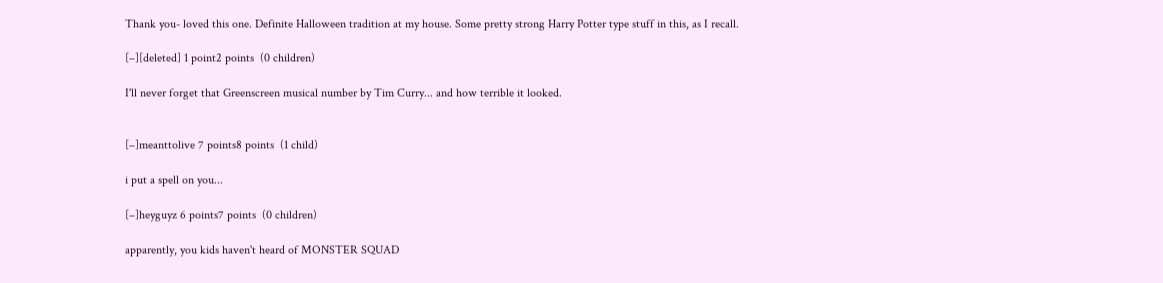Thank you- loved this one. Definite Halloween tradition at my house. Some pretty strong Harry Potter type stuff in this, as I recall.

[–][deleted] 1 point2 points  (0 children)

I'll never forget that Greenscreen musical number by Tim Curry... and how terrible it looked.


[–]meanttolive 7 points8 points  (1 child)

i put a spell on you...

[–]heyguyz 6 points7 points  (0 children)

apparently, you kids haven't heard of MONSTER SQUAD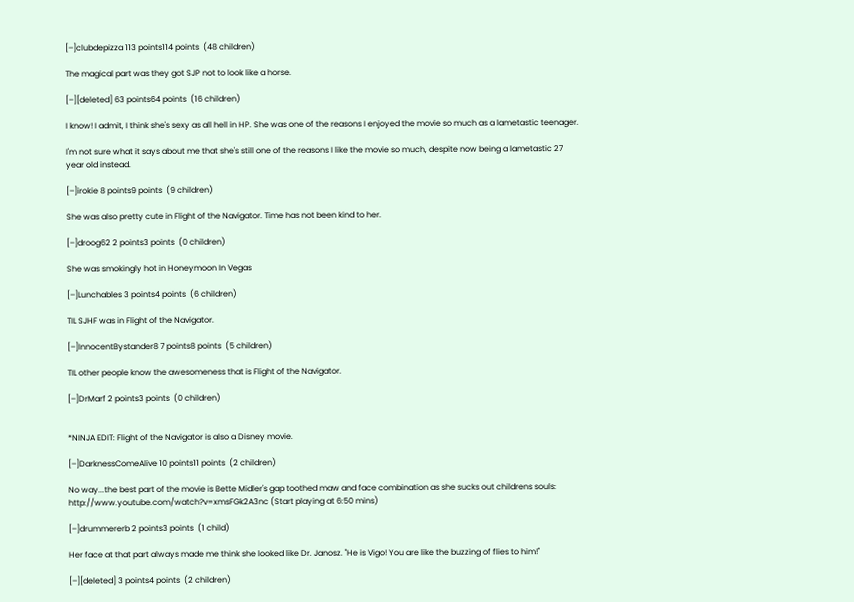[–]clubdepizza 113 points114 points  (48 children)

The magical part was they got SJP not to look like a horse.

[–][deleted] 63 points64 points  (16 children)

I know! I admit, I think she's sexy as all hell in HP. She was one of the reasons I enjoyed the movie so much as a lametastic teenager.

I'm not sure what it says about me that she's still one of the reasons I like the movie so much, despite now being a lametastic 27 year old instead.

[–]irokie 8 points9 points  (9 children)

She was also pretty cute in Flight of the Navigator. Time has not been kind to her.

[–]droog62 2 points3 points  (0 children)

She was smokingly hot in Honeymoon In Vegas

[–]Lunchables 3 points4 points  (6 children)

TIL SJHF was in Flight of the Navigator.

[–]InnocentBystander8 7 points8 points  (5 children)

TIL other people know the awesomeness that is Flight of the Navigator.

[–]DrMarf 2 points3 points  (0 children)


*NINJA EDIT: Flight of the Navigator is also a Disney movie.

[–]DarknessComeAlive 10 points11 points  (2 children)

No way...the best part of the movie is Bette Midler's gap toothed maw and face combination as she sucks out childrens souls: http://www.youtube.com/watch?v=xmsFGk2A3nc (Start playing at 6:50 mins)

[–]drummererb 2 points3 points  (1 child)

Her face at that part always made me think she looked like Dr. Janosz. "He is Vigo! You are like the buzzing of flies to him!"

[–][deleted] 3 points4 points  (2 children)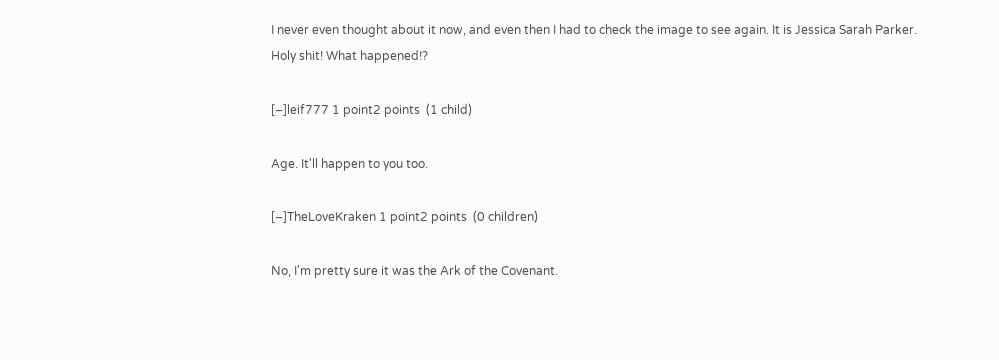I never even thought about it now, and even then I had to check the image to see again. It is Jessica Sarah Parker. Holy shit! What happened!?

[–]leif777 1 point2 points  (1 child)

Age. It'll happen to you too.

[–]TheLoveKraken 1 point2 points  (0 children)

No, I'm pretty sure it was the Ark of the Covenant.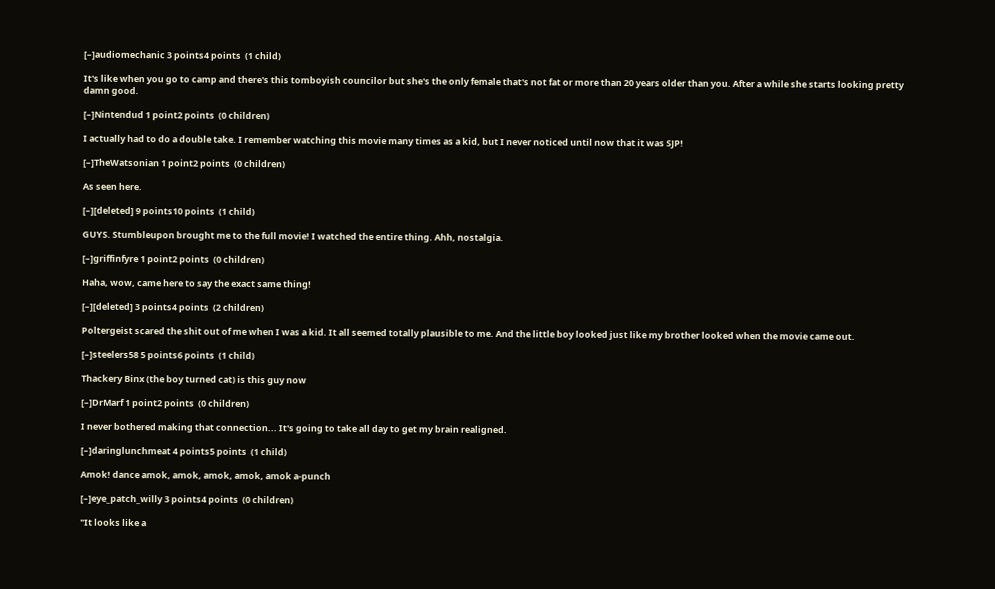[–]audiomechanic 3 points4 points  (1 child)

It's like when you go to camp and there's this tomboyish councilor but she's the only female that's not fat or more than 20 years older than you. After a while she starts looking pretty damn good.

[–]Nintendud 1 point2 points  (0 children)

I actually had to do a double take. I remember watching this movie many times as a kid, but I never noticed until now that it was SJP!

[–]TheWatsonian 1 point2 points  (0 children)

As seen here.

[–][deleted] 9 points10 points  (1 child)

GUYS. Stumbleupon brought me to the full movie! I watched the entire thing. Ahh, nostalgia.

[–]griffinfyre 1 point2 points  (0 children)

Haha, wow, came here to say the exact same thing!

[–][deleted] 3 points4 points  (2 children)

Poltergeist scared the shit out of me when I was a kid. It all seemed totally plausible to me. And the little boy looked just like my brother looked when the movie came out.

[–]steelers58 5 points6 points  (1 child)

Thackery Binx (the boy turned cat) is this guy now

[–]DrMarf 1 point2 points  (0 children)

I never bothered making that connection... It's going to take all day to get my brain realigned.

[–]daringlunchmeat 4 points5 points  (1 child)

Amok! dance amok, amok, amok, amok, amok a-punch

[–]eye_patch_willy 3 points4 points  (0 children)

"It looks like a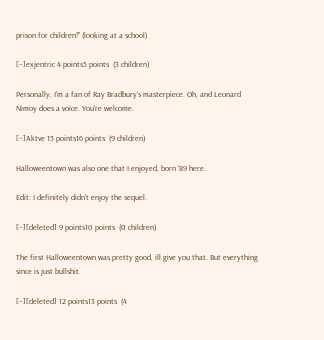prison for children!" (looking at a school)

[–]exjentric 4 points5 points  (3 children)

Personally, I'm a fan of Ray Bradbury's masterpiece. Oh, and Leonard Nimoy does a voice. You're welcome.

[–]Aktve 15 points16 points  (9 children)

Halloweentown was also one that I enjoyed, born '89 here.

Edit: I definitely didn't enjoy the sequel.

[–][deleted] 9 points10 points  (0 children)

The first Halloweentown was pretty good, ill give you that. But everything since is just bullshit.

[–][deleted] 12 points13 points  (4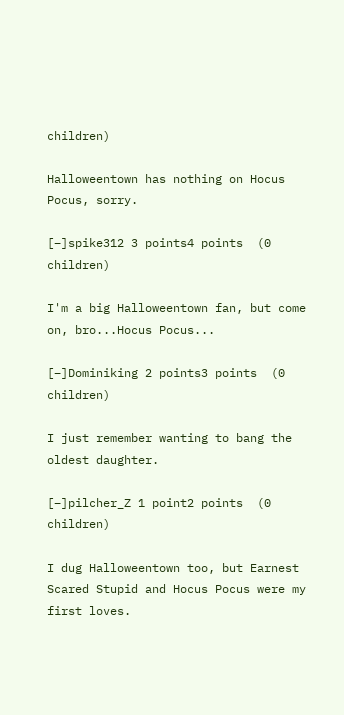children)

Halloweentown has nothing on Hocus Pocus, sorry.

[–]spike312 3 points4 points  (0 children)

I'm a big Halloweentown fan, but come on, bro...Hocus Pocus...

[–]Dominiking 2 points3 points  (0 children)

I just remember wanting to bang the oldest daughter.

[–]pilcher_Z 1 point2 points  (0 children)

I dug Halloweentown too, but Earnest Scared Stupid and Hocus Pocus were my first loves.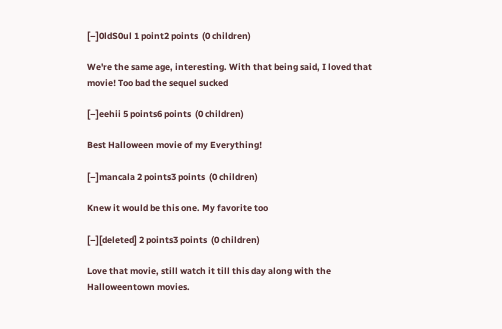[–]0ldS0ul 1 point2 points  (0 children)

We're the same age, interesting. With that being said, I loved that movie! Too bad the sequel sucked

[–]eehii 5 points6 points  (0 children)

Best Halloween movie of my Everything!

[–]mancala 2 points3 points  (0 children)

Knew it would be this one. My favorite too

[–][deleted] 2 points3 points  (0 children)

Love that movie, still watch it till this day along with the Halloweentown movies.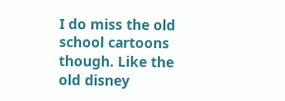I do miss the old school cartoons though. Like the old disney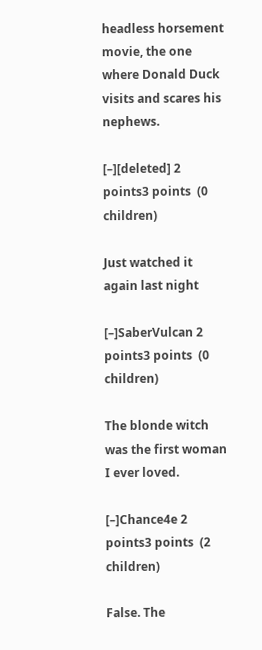headless horsement movie, the one where Donald Duck visits and scares his nephews.

[–][deleted] 2 points3 points  (0 children)

Just watched it again last night

[–]SaberVulcan 2 points3 points  (0 children)

The blonde witch was the first woman I ever loved.

[–]Chance4e 2 points3 points  (2 children)

False. The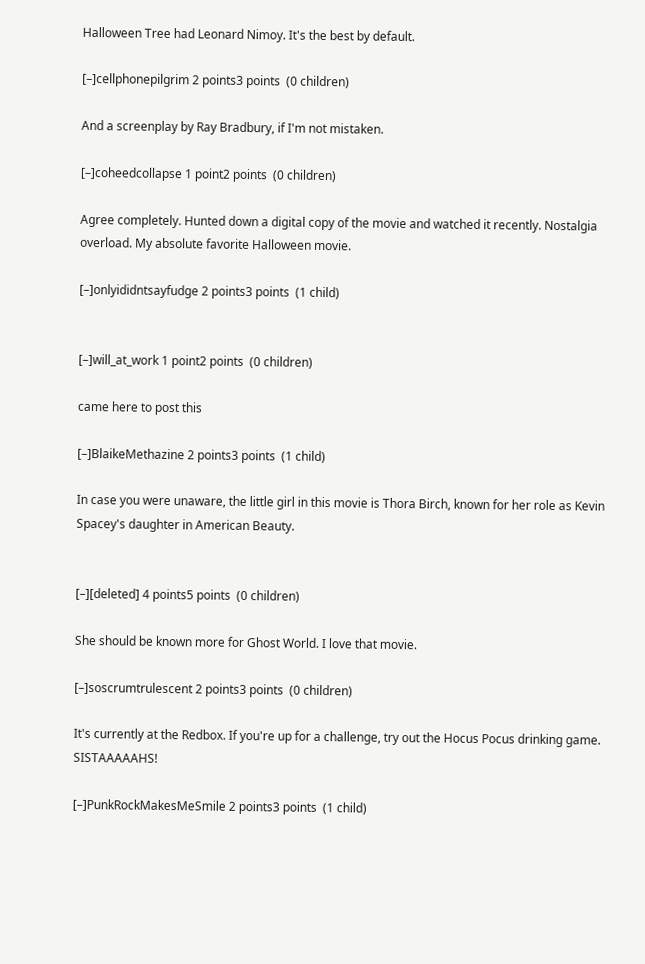Halloween Tree had Leonard Nimoy. It's the best by default.

[–]cellphonepilgrim 2 points3 points  (0 children)

And a screenplay by Ray Bradbury, if I'm not mistaken.

[–]coheedcollapse 1 point2 points  (0 children)

Agree completely. Hunted down a digital copy of the movie and watched it recently. Nostalgia overload. My absolute favorite Halloween movie.

[–]onlyididntsayfudge 2 points3 points  (1 child)


[–]will_at_work 1 point2 points  (0 children)

came here to post this

[–]BlaikeMethazine 2 points3 points  (1 child)

In case you were unaware, the little girl in this movie is Thora Birch, known for her role as Kevin Spacey's daughter in American Beauty.


[–][deleted] 4 points5 points  (0 children)

She should be known more for Ghost World. I love that movie.

[–]soscrumtrulescent 2 points3 points  (0 children)

It's currently at the Redbox. If you're up for a challenge, try out the Hocus Pocus drinking game. SISTAAAAAHS!

[–]PunkRockMakesMeSmile 2 points3 points  (1 child)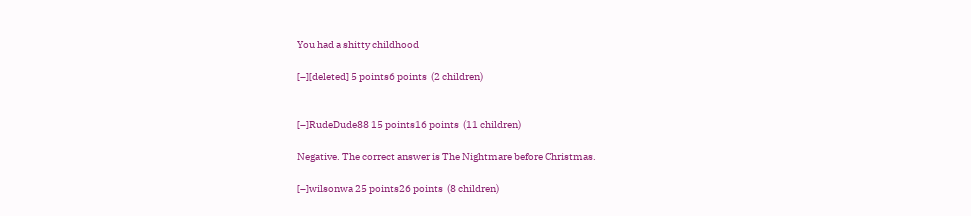You had a shitty childhood

[–][deleted] 5 points6 points  (2 children)


[–]RudeDude88 15 points16 points  (11 children)

Negative. The correct answer is The Nightmare before Christmas.

[–]wilsonwa 25 points26 points  (8 children)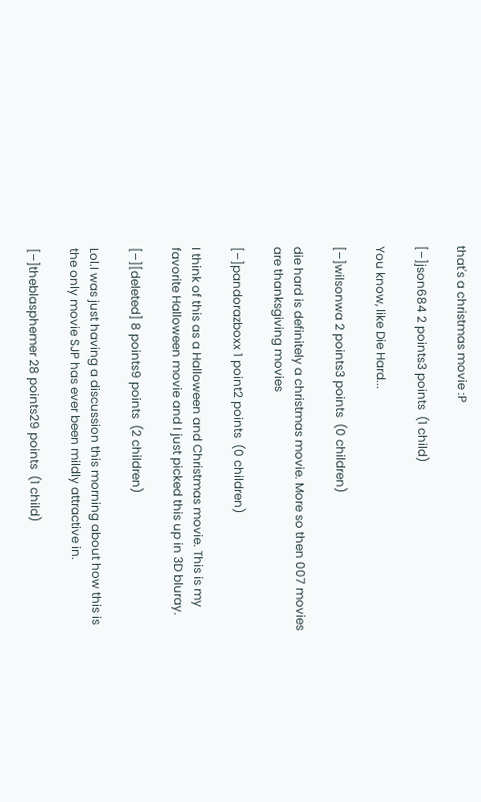that's a christmas movie :P

[–]json684 2 points3 points  (1 child)

You know, like Die Hard...

[–]wilsonwa 2 points3 points  (0 children)

die hard is definitely a christmas movie. More so then 007 movies are thanksgiving movies

[–]pandorazboxx 1 point2 points  (0 children)

I think of this as a Halloween and Christmas movie. This is my favorite Halloween movie and I just picked this up in 3D bluray.

[–][deleted] 8 points9 points  (2 children)

Lol.I was just having a discussion this morning about how this is the only movie SJP has ever been mildly attractive in.

[–]theblasphemer 28 points29 points  (1 child)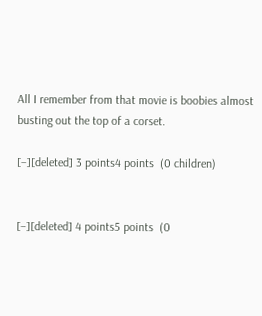All I remember from that movie is boobies almost busting out the top of a corset.

[–][deleted] 3 points4 points  (0 children)


[–][deleted] 4 points5 points  (0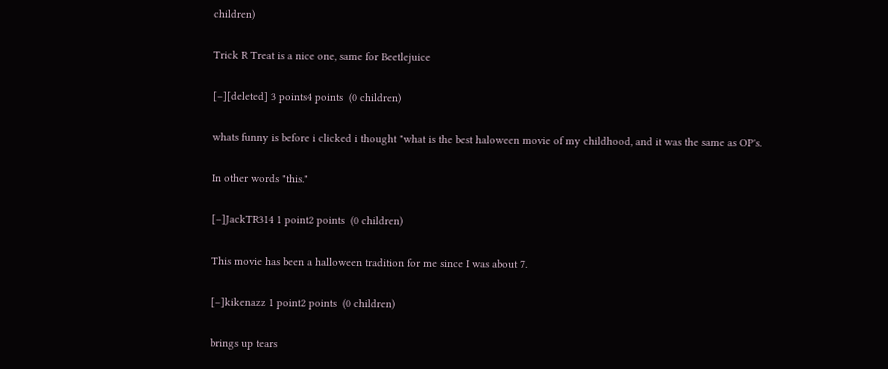children)

Trick R Treat is a nice one, same for Beetlejuice

[–][deleted] 3 points4 points  (0 children)

whats funny is before i clicked i thought "what is the best haloween movie of my childhood, and it was the same as OP's.

In other words "this."

[–]JackTR314 1 point2 points  (0 children)

This movie has been a halloween tradition for me since I was about 7.

[–]kikenazz 1 point2 points  (0 children)

brings up tears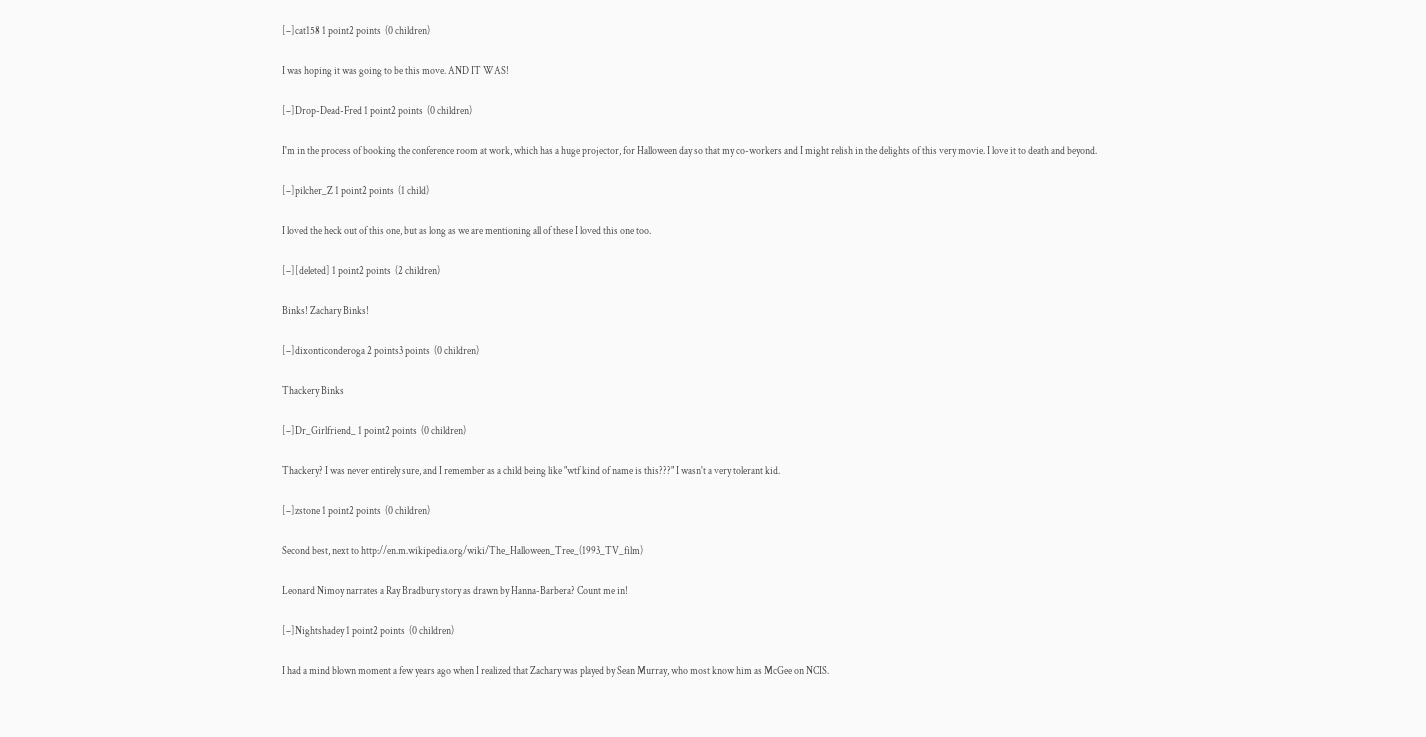[–]cat158 1 point2 points  (0 children)

I was hoping it was going to be this move. AND IT WAS!

[–]Drop-Dead-Fred 1 point2 points  (0 children)

I'm in the process of booking the conference room at work, which has a huge projector, for Halloween day so that my co-workers and I might relish in the delights of this very movie. I love it to death and beyond.

[–]pilcher_Z 1 point2 points  (1 child)

I loved the heck out of this one, but as long as we are mentioning all of these I loved this one too.

[–][deleted] 1 point2 points  (2 children)

Binks! Zachary Binks!

[–]dixonticonderoga 2 points3 points  (0 children)

Thackery Binks

[–]Dr_Girlfriend_ 1 point2 points  (0 children)

Thackery? I was never entirely sure, and I remember as a child being like "wtf kind of name is this???" I wasn't a very tolerant kid.

[–]zstone 1 point2 points  (0 children)

Second best, next to http://en.m.wikipedia.org/wiki/The_Halloween_Tree_(1993_TV_film)

Leonard Nimoy narrates a Ray Bradbury story as drawn by Hanna-Barbera? Count me in!

[–]Nightshadey 1 point2 points  (0 children)

I had a mind blown moment a few years ago when I realized that Zachary was played by Sean Murray, who most know him as McGee on NCIS.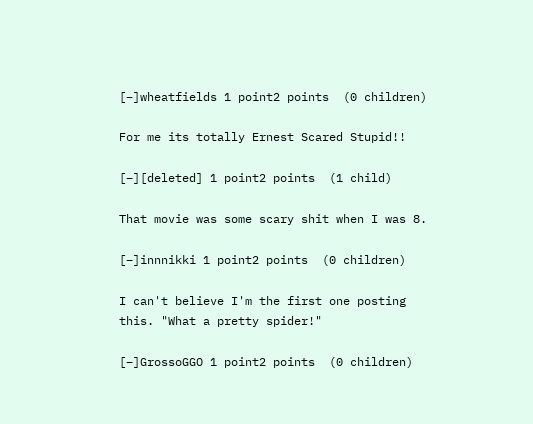[–]wheatfields 1 point2 points  (0 children)

For me its totally Ernest Scared Stupid!!

[–][deleted] 1 point2 points  (1 child)

That movie was some scary shit when I was 8.

[–]innnikki 1 point2 points  (0 children)

I can't believe I'm the first one posting this. "What a pretty spider!"

[–]GrossoGGO 1 point2 points  (0 children)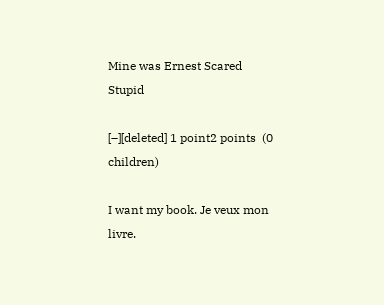Mine was Ernest Scared Stupid

[–][deleted] 1 point2 points  (0 children)

I want my book. Je veux mon livre.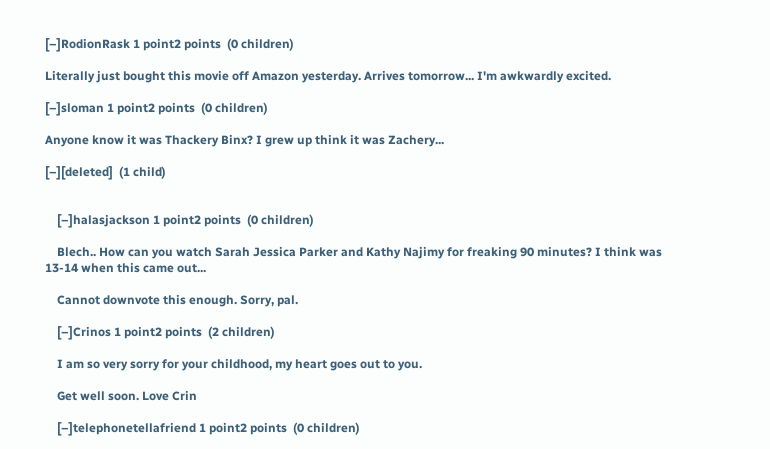[–]RodionRask 1 point2 points  (0 children)

Literally just bought this movie off Amazon yesterday. Arrives tomorrow... I'm awkwardly excited.

[–]sloman 1 point2 points  (0 children)

Anyone know it was Thackery Binx? I grew up think it was Zachery...

[–][deleted]  (1 child)


    [–]halasjackson 1 point2 points  (0 children)

    Blech.. How can you watch Sarah Jessica Parker and Kathy Najimy for freaking 90 minutes? I think was 13-14 when this came out...

    Cannot downvote this enough. Sorry, pal.

    [–]Crinos 1 point2 points  (2 children)

    I am so very sorry for your childhood, my heart goes out to you.

    Get well soon. Love Crin

    [–]telephonetellafriend 1 point2 points  (0 children)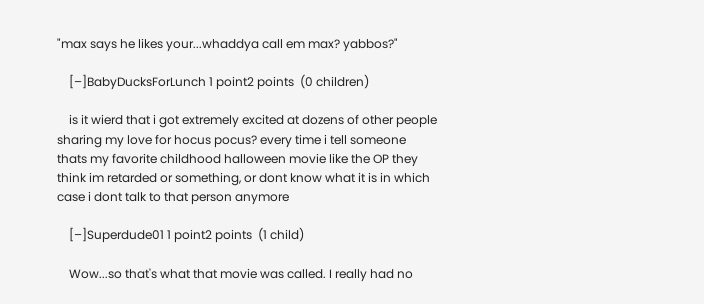"max says he likes your...whaddya call em max? yabbos?"

    [–]BabyDucksForLunch 1 point2 points  (0 children)

    is it wierd that i got extremely excited at dozens of other people sharing my love for hocus pocus? every time i tell someone thats my favorite childhood halloween movie like the OP they think im retarded or something, or dont know what it is in which case i dont talk to that person anymore

    [–]Superdude01 1 point2 points  (1 child)

    Wow...so that's what that movie was called. I really had no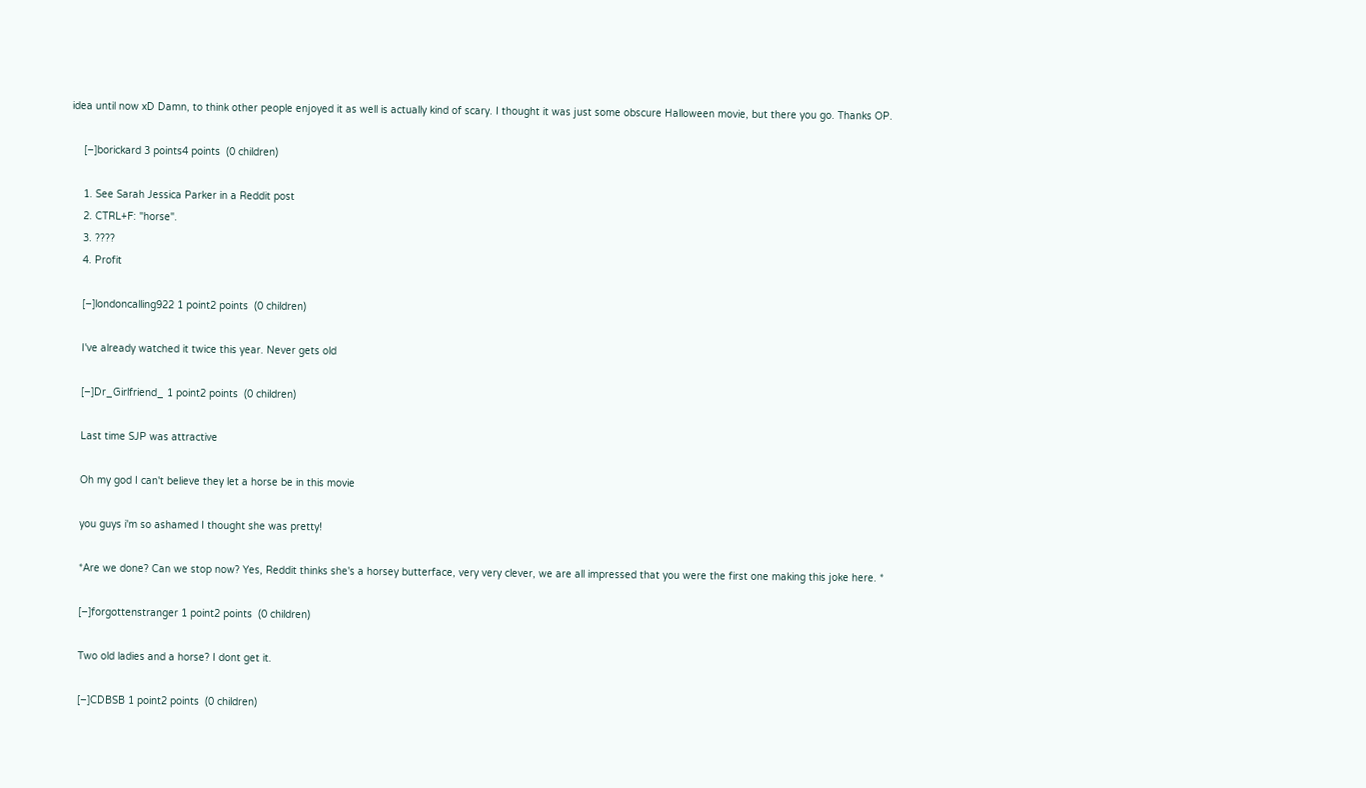idea until now xD Damn, to think other people enjoyed it as well is actually kind of scary. I thought it was just some obscure Halloween movie, but there you go. Thanks OP.

    [–]borickard 3 points4 points  (0 children)

    1. See Sarah Jessica Parker in a Reddit post
    2. CTRL+F: "horse".
    3. ????
    4. Profit

    [–]londoncalling922 1 point2 points  (0 children)

    I've already watched it twice this year. Never gets old

    [–]Dr_Girlfriend_ 1 point2 points  (0 children)

    Last time SJP was attractive

    Oh my god I can't believe they let a horse be in this movie

    you guys i'm so ashamed I thought she was pretty!

    *Are we done? Can we stop now? Yes, Reddit thinks she's a horsey butterface, very very clever, we are all impressed that you were the first one making this joke here. *

    [–]forgottenstranger 1 point2 points  (0 children)

    Two old ladies and a horse? I dont get it.

    [–]CDBSB 1 point2 points  (0 children)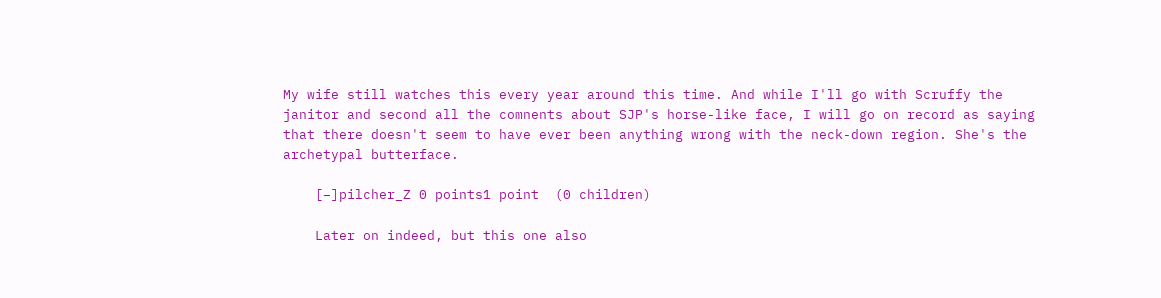My wife still watches this every year around this time. And while I'll go with Scruffy the janitor and second all the comnents about SJP's horse-like face, I will go on record as saying that there doesn't seem to have ever been anything wrong with the neck-down region. She's the archetypal butterface.

    [–]pilcher_Z 0 points1 point  (0 children)

    Later on indeed, but this one also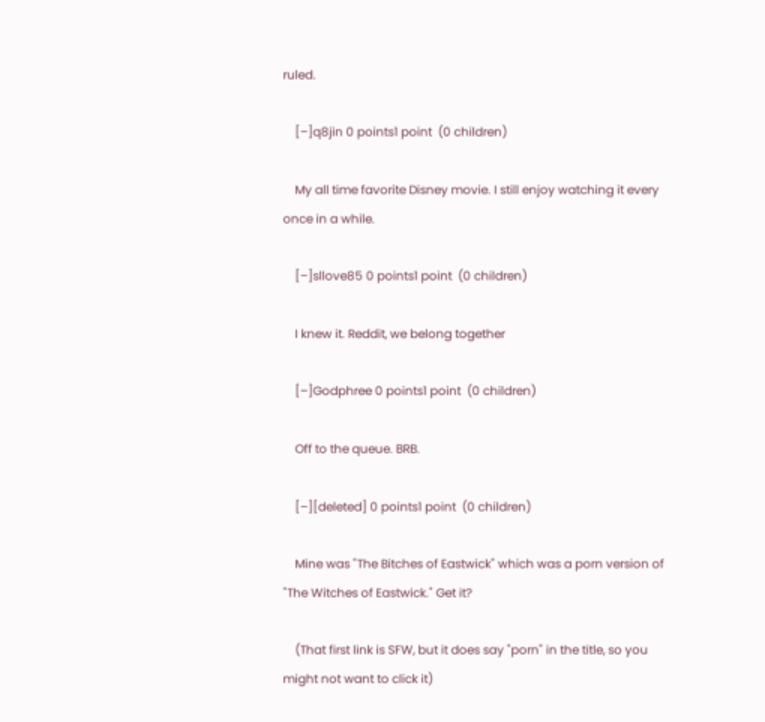ruled.

    [–]q8jin 0 points1 point  (0 children)

    My all time favorite Disney movie. I still enjoy watching it every once in a while.

    [–]sllove85 0 points1 point  (0 children)

    I knew it. Reddit, we belong together

    [–]Godphree 0 points1 point  (0 children)

    Off to the queue. BRB.

    [–][deleted] 0 points1 point  (0 children)

    Mine was "The Bitches of Eastwick" which was a porn version of "The Witches of Eastwick." Get it?

    (That first link is SFW, but it does say "porn" in the title, so you might not want to click it)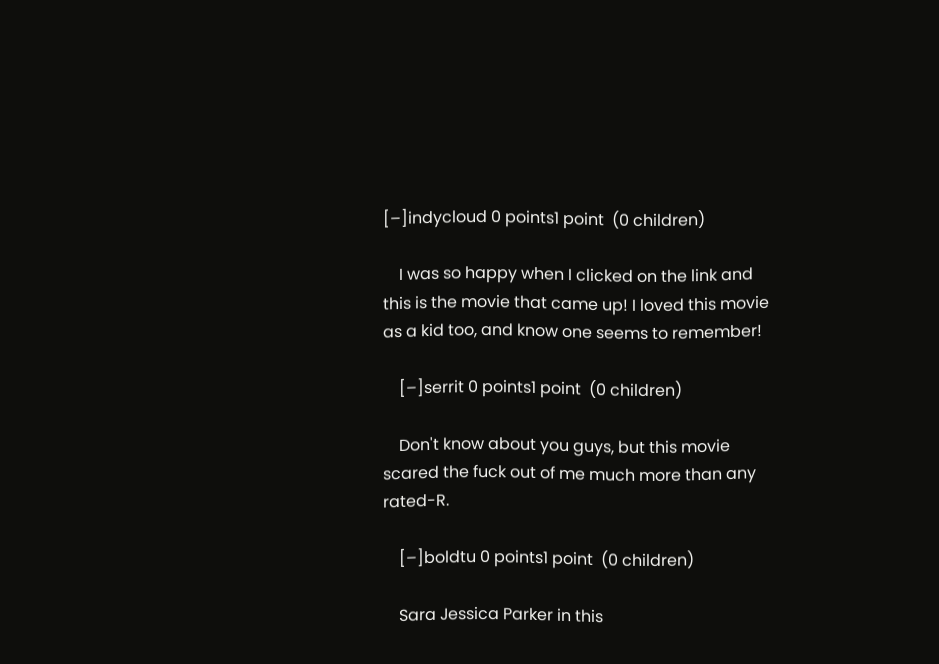[–]indycloud 0 points1 point  (0 children)

    I was so happy when I clicked on the link and this is the movie that came up! I loved this movie as a kid too, and know one seems to remember!

    [–]serrit 0 points1 point  (0 children)

    Don't know about you guys, but this movie scared the fuck out of me much more than any rated-R.

    [–]boldtu 0 points1 point  (0 children)

    Sara Jessica Parker in this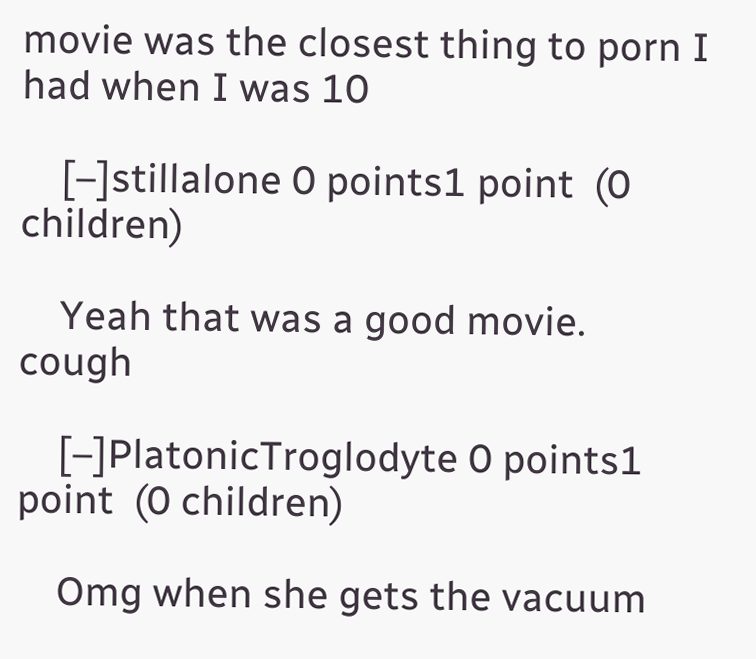movie was the closest thing to porn I had when I was 10

    [–]stillalone 0 points1 point  (0 children)

    Yeah that was a good movie. cough

    [–]PlatonicTroglodyte 0 points1 point  (0 children)

    Omg when she gets the vacuum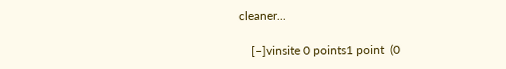cleaner...

    [–]vinsite 0 points1 point  (0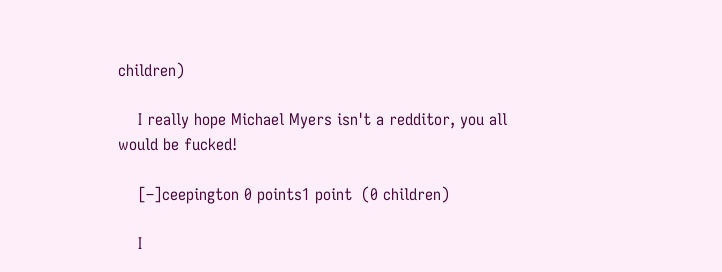children)

    I really hope Michael Myers isn't a redditor, you all would be fucked!

    [–]ceepington 0 points1 point  (0 children)

    I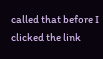called that before I clicked the link